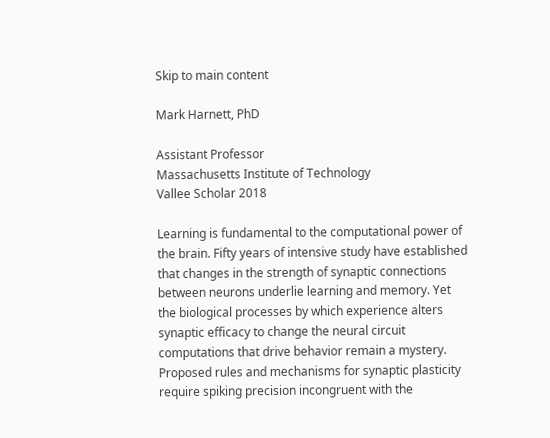Skip to main content

Mark Harnett, PhD

Assistant Professor
Massachusetts Institute of Technology
Vallee Scholar 2018

Learning is fundamental to the computational power of the brain. Fifty years of intensive study have established that changes in the strength of synaptic connections between neurons underlie learning and memory. Yet the biological processes by which experience alters synaptic efficacy to change the neural circuit computations that drive behavior remain a mystery. Proposed rules and mechanisms for synaptic plasticity require spiking precision incongruent with the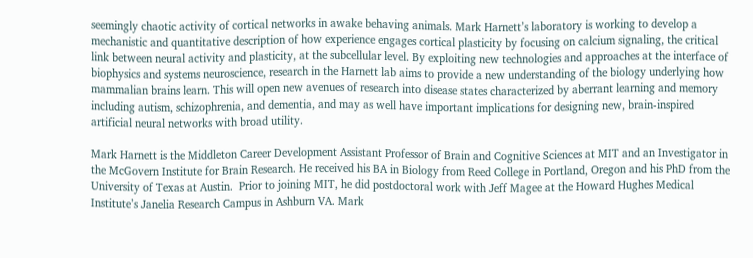seemingly chaotic activity of cortical networks in awake behaving animals. Mark Harnett’s laboratory is working to develop a mechanistic and quantitative description of how experience engages cortical plasticity by focusing on calcium signaling, the critical link between neural activity and plasticity, at the subcellular level. By exploiting new technologies and approaches at the interface of biophysics and systems neuroscience, research in the Harnett lab aims to provide a new understanding of the biology underlying how mammalian brains learn. This will open new avenues of research into disease states characterized by aberrant learning and memory including autism, schizophrenia, and dementia, and may as well have important implications for designing new, brain-inspired artificial neural networks with broad utility.

Mark Harnett is the Middleton Career Development Assistant Professor of Brain and Cognitive Sciences at MIT and an Investigator in the McGovern Institute for Brain Research. He received his BA in Biology from Reed College in Portland, Oregon and his PhD from the University of Texas at Austin.  Prior to joining MIT, he did postdoctoral work with Jeff Magee at the Howard Hughes Medical Institute’s Janelia Research Campus in Ashburn VA. Mark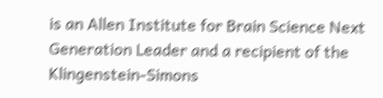is an Allen Institute for Brain Science Next Generation Leader and a recipient of the Klingenstein-Simons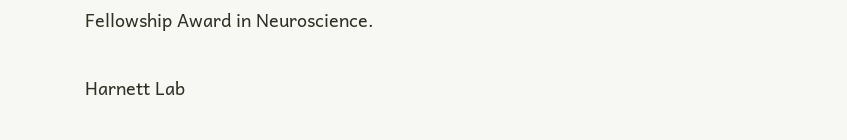Fellowship Award in Neuroscience.

Harnett Lab